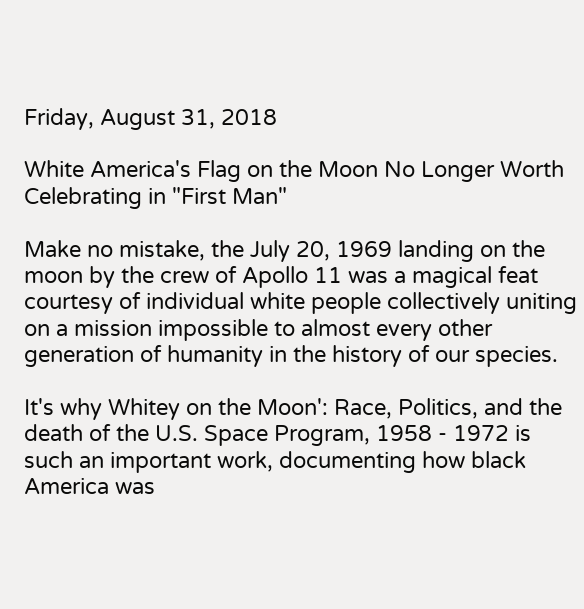Friday, August 31, 2018

White America's Flag on the Moon No Longer Worth Celebrating in "First Man"

Make no mistake, the July 20, 1969 landing on the moon by the crew of Apollo 11 was a magical feat courtesy of individual white people collectively uniting on a mission impossible to almost every other generation of humanity in the history of our species.

It's why Whitey on the Moon': Race, Politics, and the death of the U.S. Space Program, 1958 - 1972 is such an important work, documenting how black America was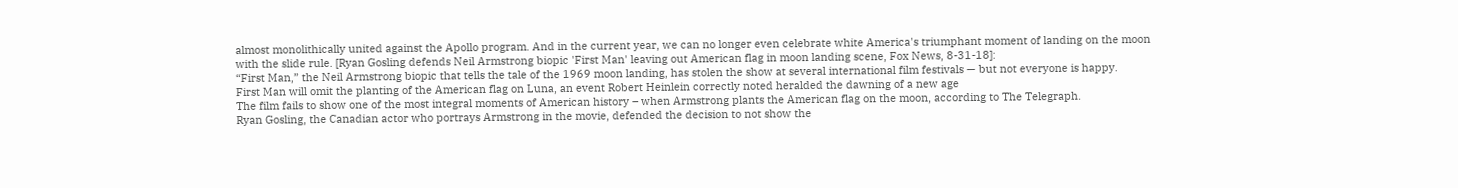almost monolithically united against the Apollo program. And in the current year, we can no longer even celebrate white America's triumphant moment of landing on the moon with the slide rule. [Ryan Gosling defends Neil Armstrong biopic 'First Man' leaving out American flag in moon landing scene, Fox News, 8-31-18]:
“First Man,” the Neil Armstrong biopic that tells the tale of the 1969 moon landing, has stolen the show at several international film festivals — but not everyone is happy.
First Man will omit the planting of the American flag on Luna, an event Robert Heinlein correctly noted heralded the dawning of a new age
The film fails to show one of the most integral moments of American history – when Armstrong plants the American flag on the moon, according to The Telegraph.
Ryan Gosling, the Canadian actor who portrays Armstrong in the movie, defended the decision to not show the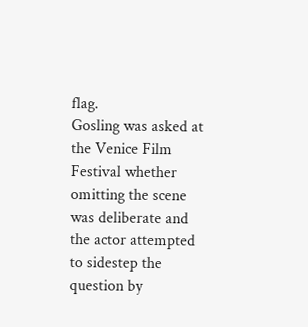flag.
Gosling was asked at the Venice Film Festival whether omitting the scene was deliberate and the actor attempted to sidestep the question by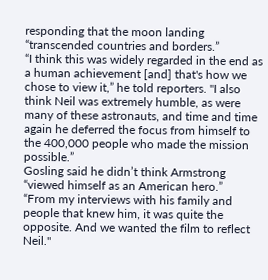responding that the moon landing “transcended countries and borders.”
“I think this was widely regarded in the end as a human achievement [and] that's how we chose to view it,” he told reporters. "I also think Neil was extremely humble, as were many of these astronauts, and time and time again he deferred the focus from himself to the 400,000 people who made the mission possible.”
Gosling said he didn’t think Armstrong “viewed himself as an American hero.”
“From my interviews with his family and people that knew him, it was quite the opposite. And we wanted the film to reflect Neil."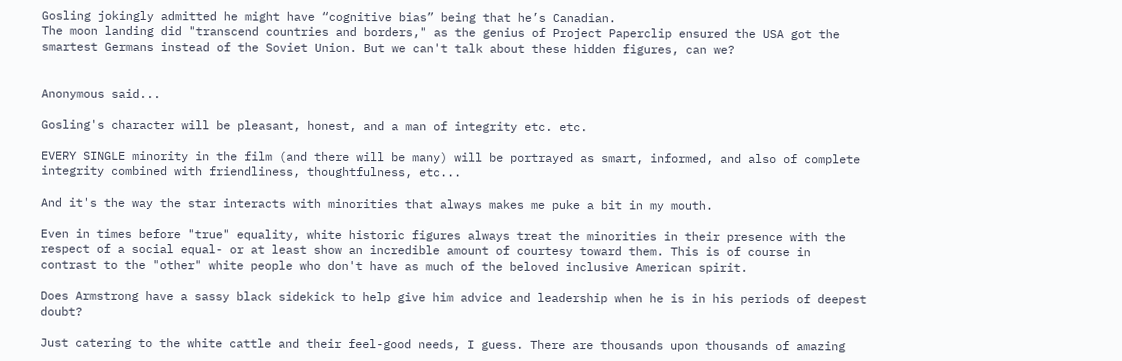Gosling jokingly admitted he might have “cognitive bias” being that he’s Canadian.
The moon landing did "transcend countries and borders," as the genius of Project Paperclip ensured the USA got the smartest Germans instead of the Soviet Union. But we can't talk about these hidden figures, can we?


Anonymous said...

Gosling's character will be pleasant, honest, and a man of integrity etc. etc.

EVERY SINGLE minority in the film (and there will be many) will be portrayed as smart, informed, and also of complete integrity combined with friendliness, thoughtfulness, etc...

And it's the way the star interacts with minorities that always makes me puke a bit in my mouth.

Even in times before "true" equality, white historic figures always treat the minorities in their presence with the respect of a social equal- or at least show an incredible amount of courtesy toward them. This is of course in contrast to the "other" white people who don't have as much of the beloved inclusive American spirit.

Does Armstrong have a sassy black sidekick to help give him advice and leadership when he is in his periods of deepest doubt?

Just catering to the white cattle and their feel-good needs, I guess. There are thousands upon thousands of amazing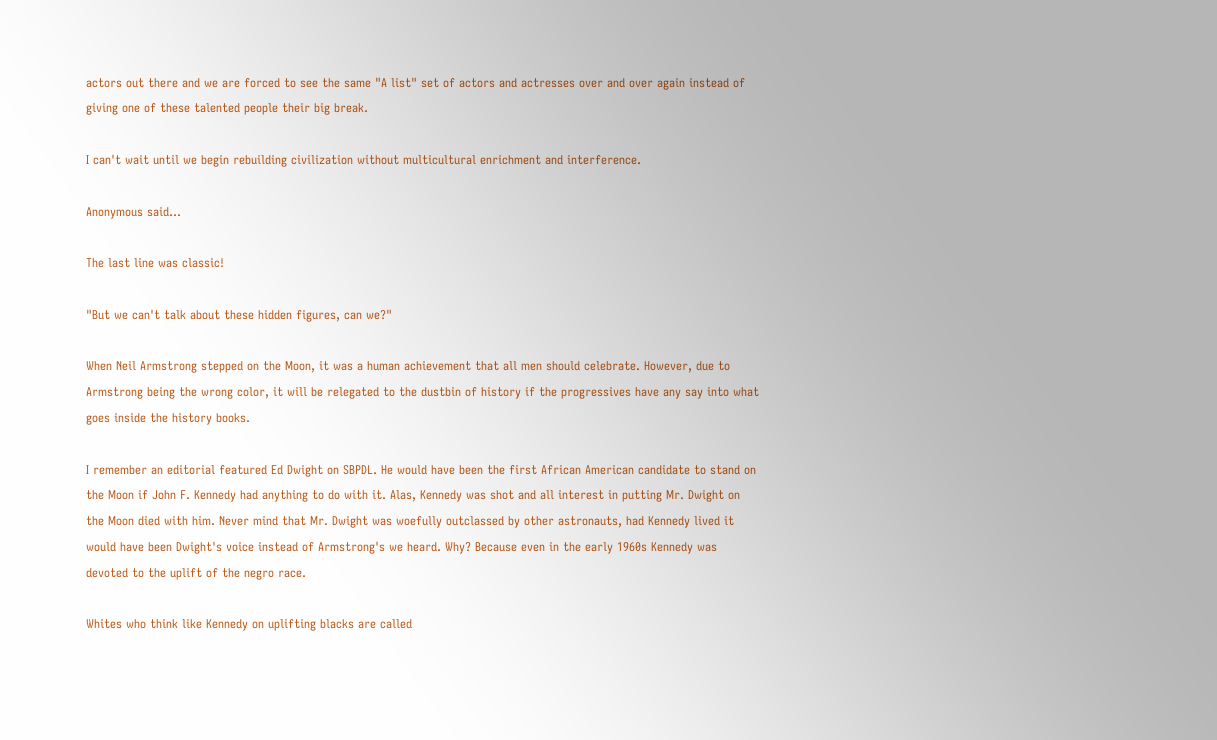actors out there and we are forced to see the same "A list" set of actors and actresses over and over again instead of giving one of these talented people their big break.

I can't wait until we begin rebuilding civilization without multicultural enrichment and interference.

Anonymous said...

The last line was classic!

"But we can't talk about these hidden figures, can we?"

When Neil Armstrong stepped on the Moon, it was a human achievement that all men should celebrate. However, due to Armstrong being the wrong color, it will be relegated to the dustbin of history if the progressives have any say into what goes inside the history books.

I remember an editorial featured Ed Dwight on SBPDL. He would have been the first African American candidate to stand on the Moon if John F. Kennedy had anything to do with it. Alas, Kennedy was shot and all interest in putting Mr. Dwight on the Moon died with him. Never mind that Mr. Dwight was woefully outclassed by other astronauts, had Kennedy lived it would have been Dwight's voice instead of Armstrong's we heard. Why? Because even in the early 1960s Kennedy was devoted to the uplift of the negro race.

Whites who think like Kennedy on uplifting blacks are called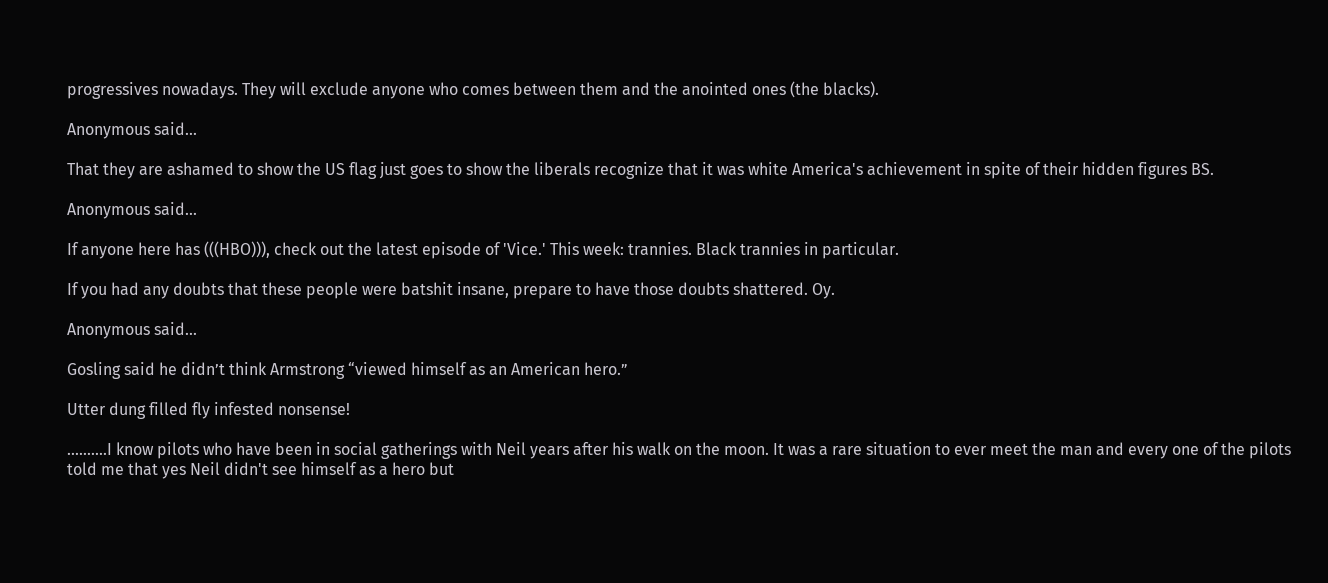progressives nowadays. They will exclude anyone who comes between them and the anointed ones (the blacks).

Anonymous said...

That they are ashamed to show the US flag just goes to show the liberals recognize that it was white America's achievement in spite of their hidden figures BS.

Anonymous said...

If anyone here has (((HBO))), check out the latest episode of 'Vice.' This week: trannies. Black trannies in particular.

If you had any doubts that these people were batshit insane, prepare to have those doubts shattered. Oy.

Anonymous said...

Gosling said he didn’t think Armstrong “viewed himself as an American hero.”

Utter dung filled fly infested nonsense!

..........I know pilots who have been in social gatherings with Neil years after his walk on the moon. It was a rare situation to ever meet the man and every one of the pilots told me that yes Neil didn't see himself as a hero but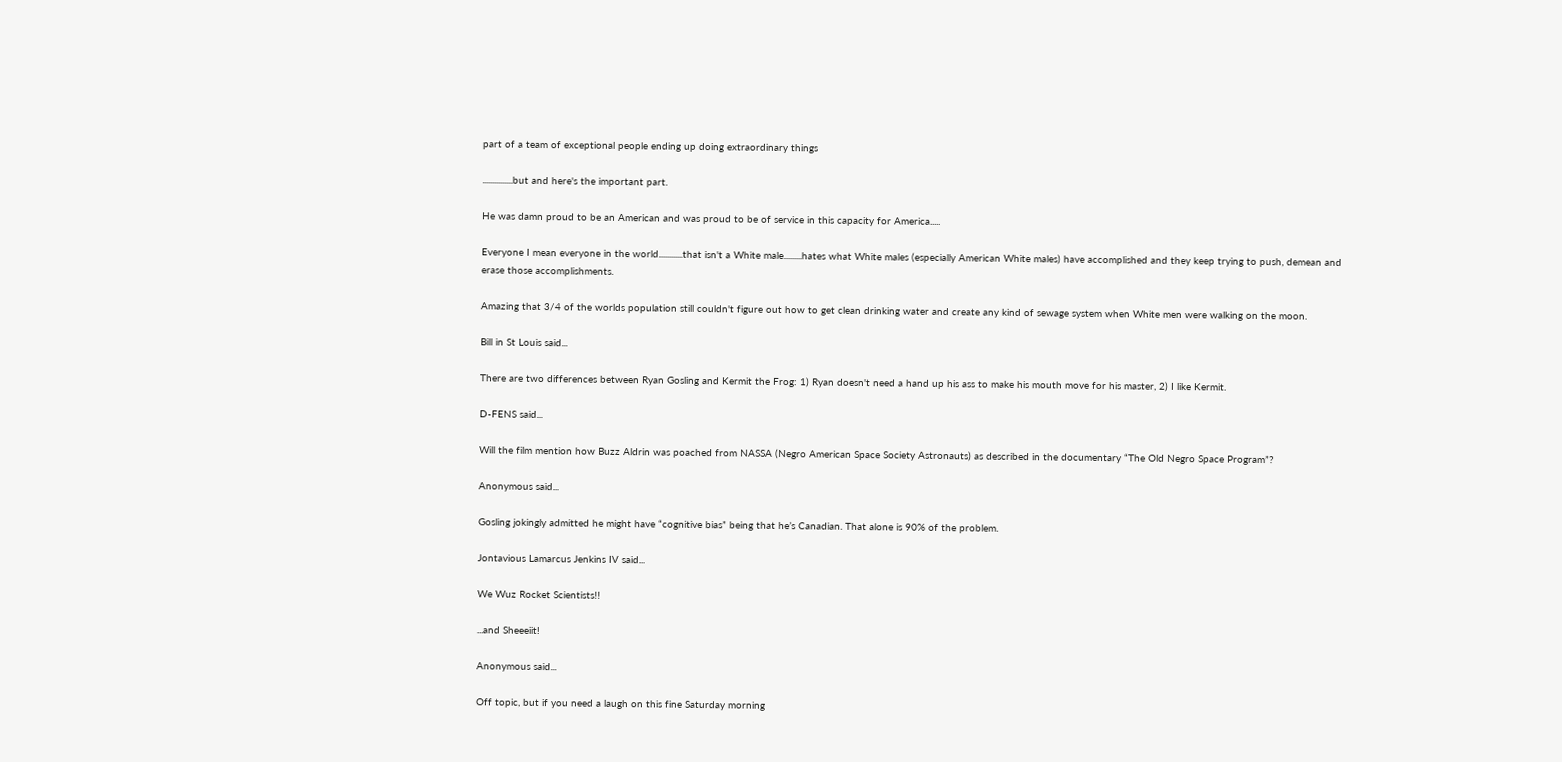part of a team of exceptional people ending up doing extraordinary things

...............but and here's the important part.

He was damn proud to be an American and was proud to be of service in this capacity for America.....

Everyone I mean everyone in the world............that isn't a White male.........hates what White males (especially American White males) have accomplished and they keep trying to push, demean and erase those accomplishments.

Amazing that 3/4 of the worlds population still couldn't figure out how to get clean drinking water and create any kind of sewage system when White men were walking on the moon.

Bill in St Louis said...

There are two differences between Ryan Gosling and Kermit the Frog: 1) Ryan doesn't need a hand up his ass to make his mouth move for his master, 2) I like Kermit.

D-FENS said...

Will the film mention how Buzz Aldrin was poached from NASSA (Negro American Space Society Astronauts) as described in the documentary “The Old Negro Space Program”?

Anonymous said...

Gosling jokingly admitted he might have “cognitive bias” being that he’s Canadian. That alone is 90% of the problem.

Jontavious Lamarcus Jenkins IV said...

We Wuz Rocket Scientists!!

...and Sheeeiit!

Anonymous said...

Off topic, but if you need a laugh on this fine Saturday morning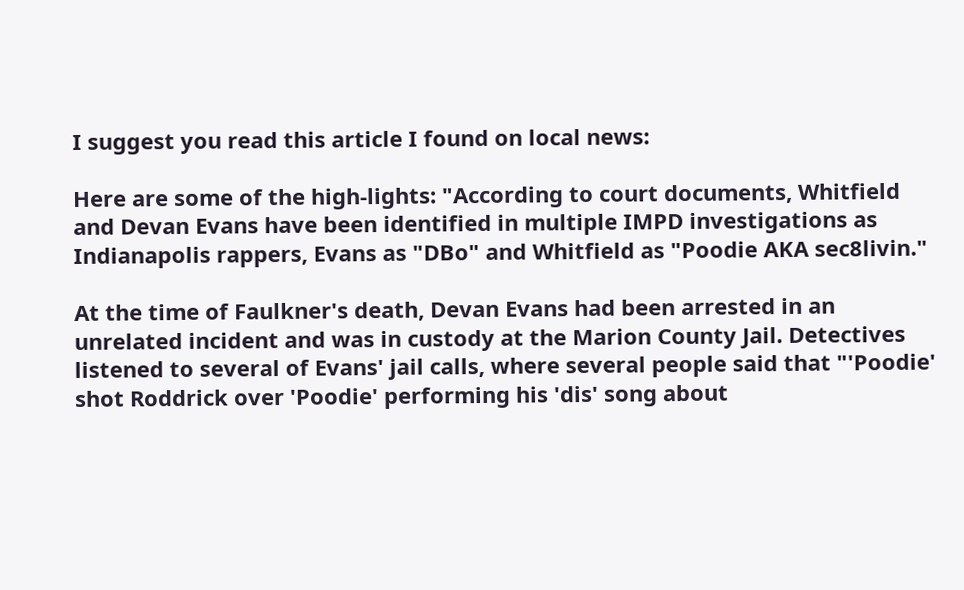I suggest you read this article I found on local news:

Here are some of the high-lights: "According to court documents, Whitfield and Devan Evans have been identified in multiple IMPD investigations as Indianapolis rappers, Evans as "DBo" and Whitfield as "Poodie AKA sec8livin."

At the time of Faulkner's death, Devan Evans had been arrested in an unrelated incident and was in custody at the Marion County Jail. Detectives listened to several of Evans' jail calls, where several people said that "'Poodie' shot Roddrick over 'Poodie' performing his 'dis' song about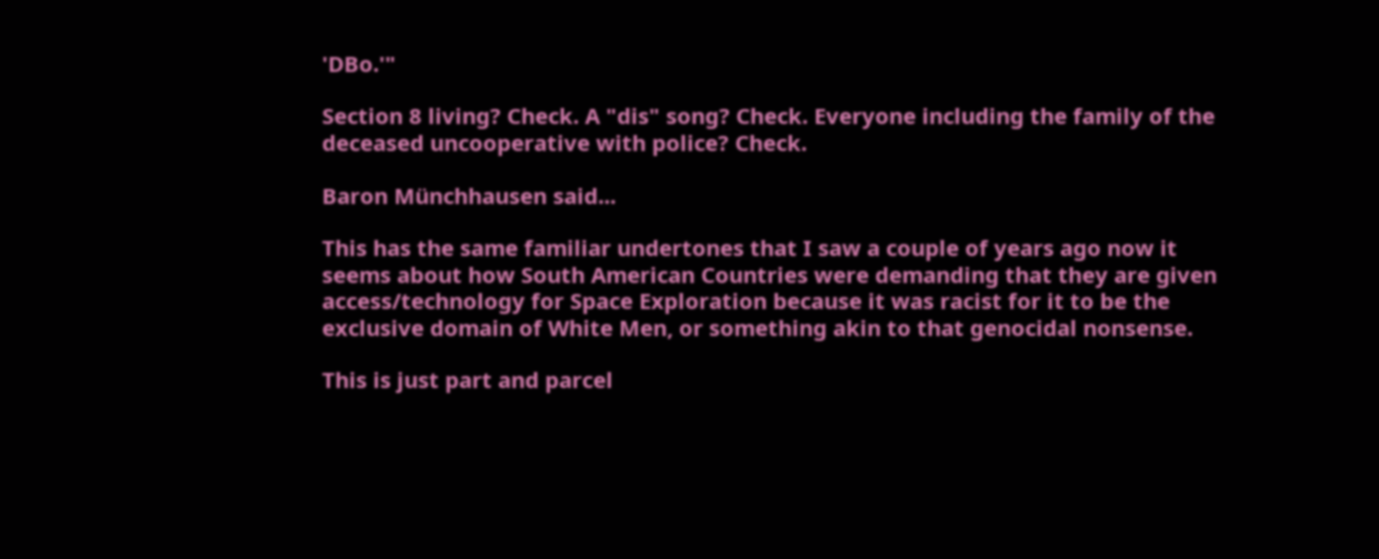'DBo.'"

Section 8 living? Check. A "dis" song? Check. Everyone including the family of the deceased uncooperative with police? Check.

Baron Münchhausen said...

This has the same familiar undertones that I saw a couple of years ago now it seems about how South American Countries were demanding that they are given access/technology for Space Exploration because it was racist for it to be the exclusive domain of White Men, or something akin to that genocidal nonsense.

This is just part and parcel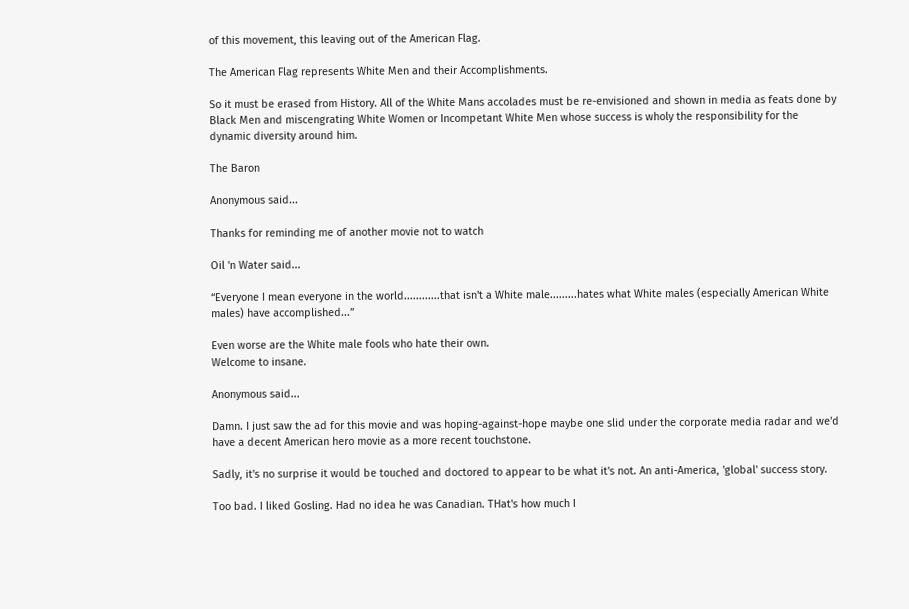of this movement, this leaving out of the American Flag.

The American Flag represents White Men and their Accomplishments.

So it must be erased from History. All of the White Mans accolades must be re-envisioned and shown in media as feats done by Black Men and miscengrating White Women or Incompetant White Men whose success is wholy the responsibility for the dynamic diversity around him.

The Baron

Anonymous said...

Thanks for reminding me of another movie not to watch

Oil 'n Water said...

“Everyone I mean everyone in the world............that isn't a White male.........hates what White males (especially American White males) have accomplished...”

Even worse are the White male fools who hate their own.
Welcome to insane.

Anonymous said...

Damn. I just saw the ad for this movie and was hoping-against-hope maybe one slid under the corporate media radar and we'd have a decent American hero movie as a more recent touchstone.

Sadly, it's no surprise it would be touched and doctored to appear to be what it's not. An anti-America, 'global' success story.

Too bad. I liked Gosling. Had no idea he was Canadian. THat's how much I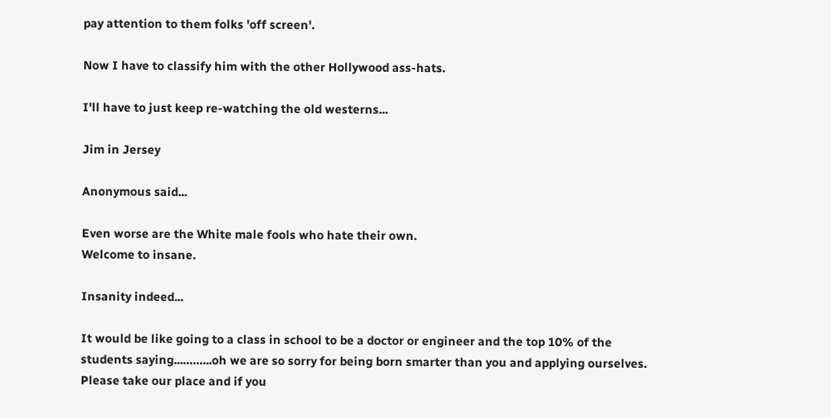pay attention to them folks 'off screen'.

Now I have to classify him with the other Hollywood ass-hats.

I'll have to just keep re-watching the old westerns...

Jim in Jersey

Anonymous said...

Even worse are the White male fools who hate their own.
Welcome to insane.

Insanity indeed...

It would be like going to a class in school to be a doctor or engineer and the top 10% of the students saying...……...oh we are so sorry for being born smarter than you and applying ourselves. Please take our place and if you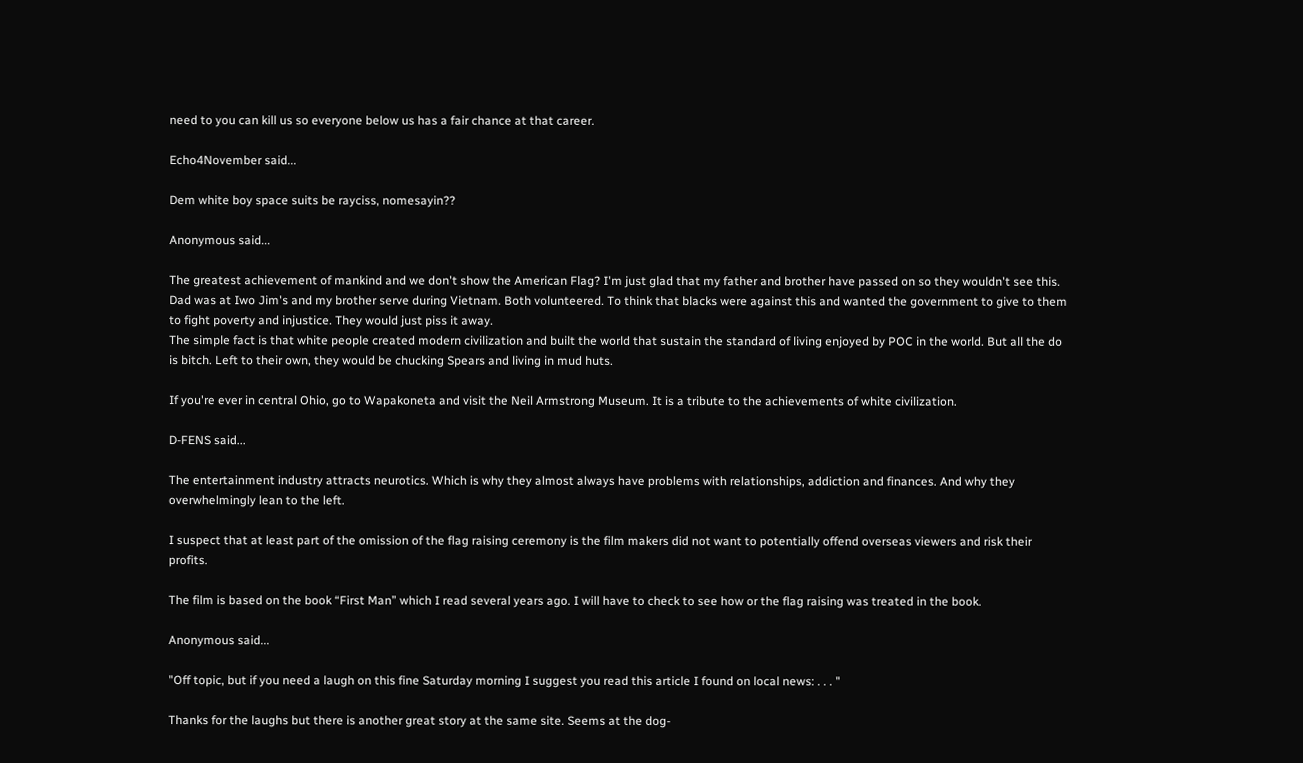need to you can kill us so everyone below us has a fair chance at that career.

Echo4November said...

Dem white boy space suits be rayciss, nomesayin??

Anonymous said...

The greatest achievement of mankind and we don't show the American Flag? I'm just glad that my father and brother have passed on so they wouldn't see this. Dad was at Iwo Jim's and my brother serve during Vietnam. Both volunteered. To think that blacks were against this and wanted the government to give to them to fight poverty and injustice. They would just piss it away.
The simple fact is that white people created modern civilization and built the world that sustain the standard of living enjoyed by POC in the world. But all the do is bitch. Left to their own, they would be chucking Spears and living in mud huts.

If you're ever in central Ohio, go to Wapakoneta and visit the Neil Armstrong Museum. It is a tribute to the achievements of white civilization.

D-FENS said...

The entertainment industry attracts neurotics. Which is why they almost always have problems with relationships, addiction and finances. And why they overwhelmingly lean to the left.

I suspect that at least part of the omission of the flag raising ceremony is the film makers did not want to potentially offend overseas viewers and risk their profits.

The film is based on the book “First Man” which I read several years ago. I will have to check to see how or the flag raising was treated in the book.

Anonymous said...

"Off topic, but if you need a laugh on this fine Saturday morning I suggest you read this article I found on local news: . . . "

Thanks for the laughs but there is another great story at the same site. Seems at the dog-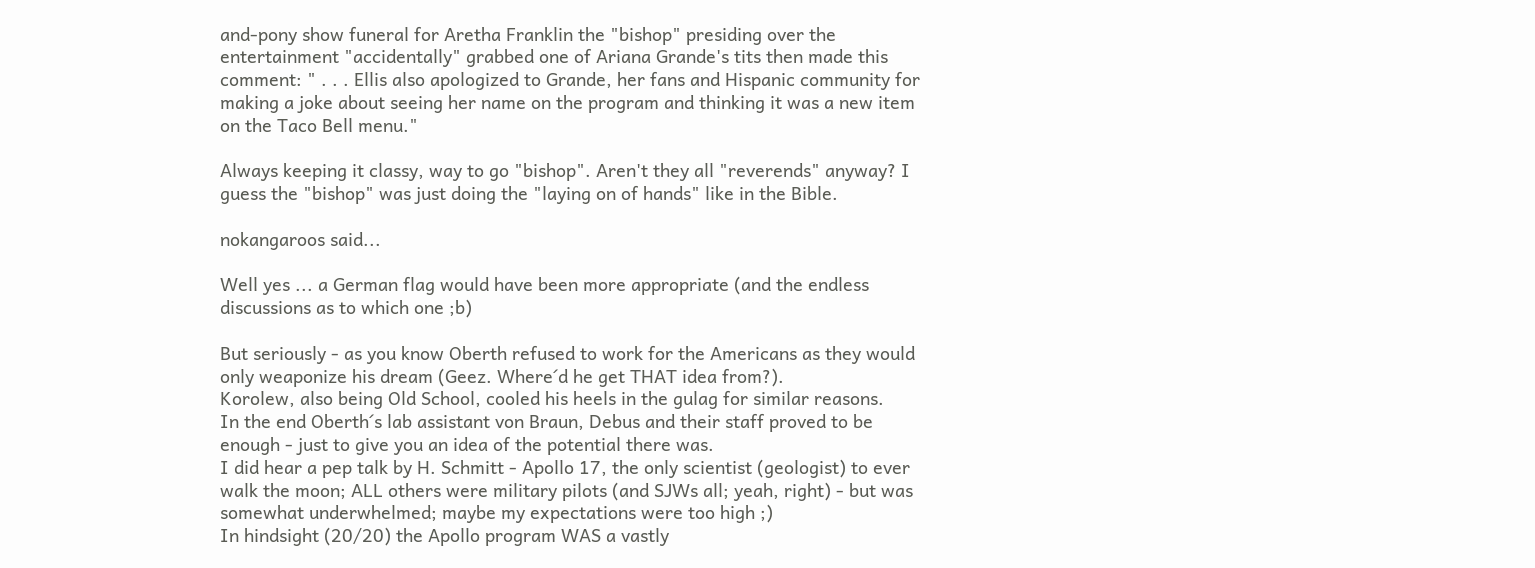and-pony show funeral for Aretha Franklin the "bishop" presiding over the entertainment "accidentally" grabbed one of Ariana Grande's tits then made this comment: " . . . Ellis also apologized to Grande, her fans and Hispanic community for making a joke about seeing her name on the program and thinking it was a new item on the Taco Bell menu."

Always keeping it classy, way to go "bishop". Aren't they all "reverends" anyway? I guess the "bishop" was just doing the "laying on of hands" like in the Bible.

nokangaroos said...

Well yes ... a German flag would have been more appropriate (and the endless discussions as to which one ;b)

But seriously - as you know Oberth refused to work for the Americans as they would only weaponize his dream (Geez. Where´d he get THAT idea from?).
Korolew, also being Old School, cooled his heels in the gulag for similar reasons.
In the end Oberth´s lab assistant von Braun, Debus and their staff proved to be enough - just to give you an idea of the potential there was.
I did hear a pep talk by H. Schmitt - Apollo 17, the only scientist (geologist) to ever walk the moon; ALL others were military pilots (and SJWs all; yeah, right) - but was somewhat underwhelmed; maybe my expectations were too high ;)
In hindsight (20/20) the Apollo program WAS a vastly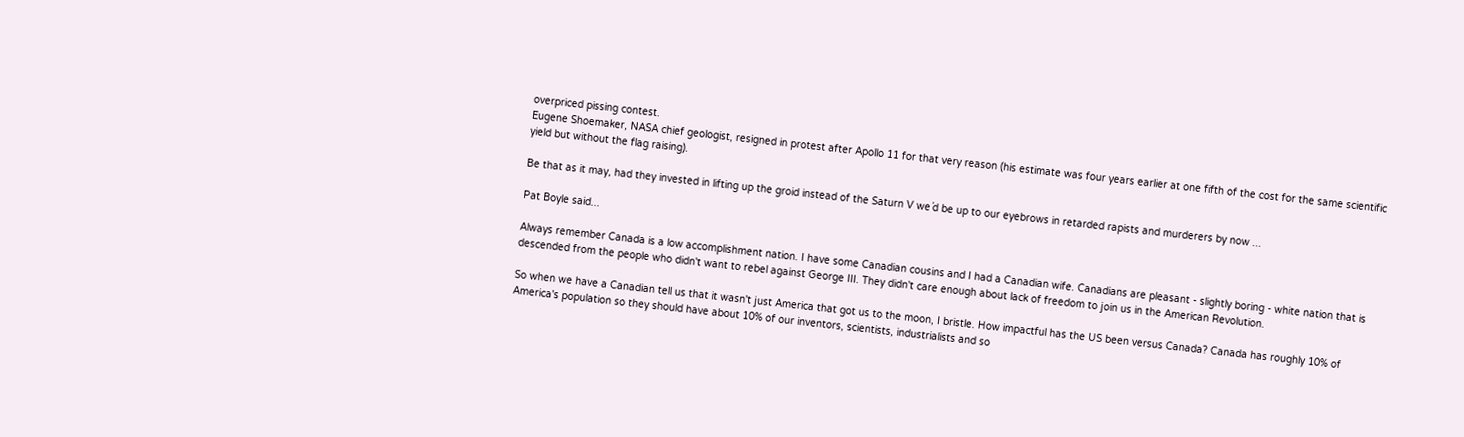overpriced pissing contest.
Eugene Shoemaker, NASA chief geologist, resigned in protest after Apollo 11 for that very reason (his estimate was four years earlier at one fifth of the cost for the same scientific yield but without the flag raising).

Be that as it may, had they invested in lifting up the groid instead of the Saturn V we´d be up to our eyebrows in retarded rapists and murderers by now ...

Pat Boyle said...

Always remember Canada is a low accomplishment nation. I have some Canadian cousins and I had a Canadian wife. Canadians are pleasant - slightly boring - white nation that is descended from the people who didn't want to rebel against George III. They didn't care enough about lack of freedom to join us in the American Revolution.

So when we have a Canadian tell us that it wasn't just America that got us to the moon, I bristle. How impactful has the US been versus Canada? Canada has roughly 10% of America's population so they should have about 10% of our inventors, scientists, industrialists and so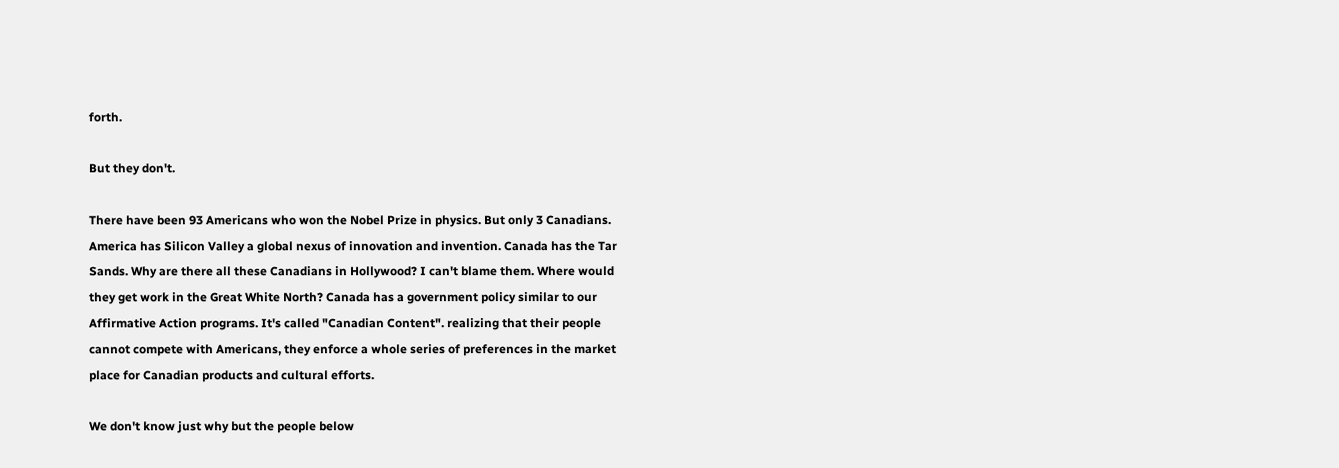forth.

But they don't.

There have been 93 Americans who won the Nobel Prize in physics. But only 3 Canadians. America has Silicon Valley a global nexus of innovation and invention. Canada has the Tar Sands. Why are there all these Canadians in Hollywood? I can't blame them. Where would they get work in the Great White North? Canada has a government policy similar to our Affirmative Action programs. It's called "Canadian Content". realizing that their people cannot compete with Americans, they enforce a whole series of preferences in the market place for Canadian products and cultural efforts.

We don't know just why but the people below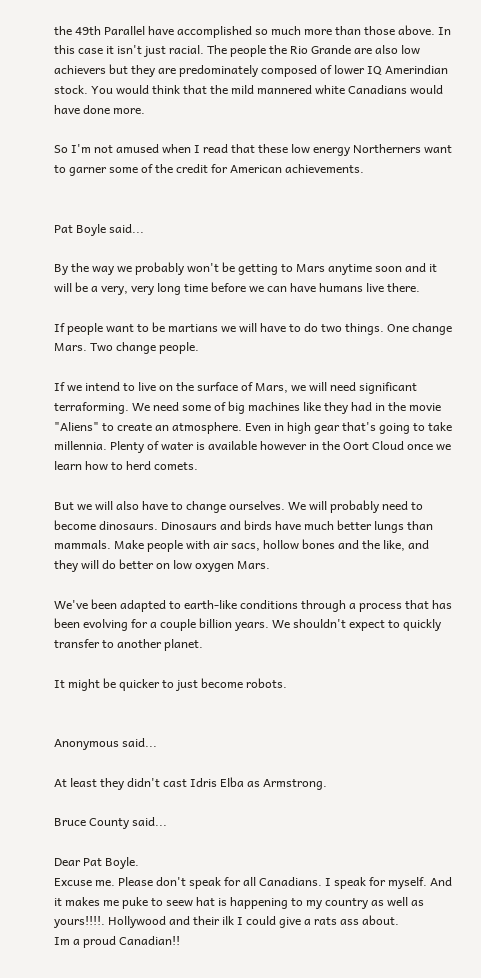the 49th Parallel have accomplished so much more than those above. In this case it isn't just racial. The people the Rio Grande are also low achievers but they are predominately composed of lower IQ Amerindian stock. You would think that the mild mannered white Canadians would have done more.

So I'm not amused when I read that these low energy Northerners want to garner some of the credit for American achievements.


Pat Boyle said...

By the way we probably won't be getting to Mars anytime soon and it will be a very, very long time before we can have humans live there.

If people want to be martians we will have to do two things. One change Mars. Two change people.

If we intend to live on the surface of Mars, we will need significant terraforming. We need some of big machines like they had in the movie "Aliens" to create an atmosphere. Even in high gear that's going to take millennia. Plenty of water is available however in the Oort Cloud once we learn how to herd comets.

But we will also have to change ourselves. We will probably need to become dinosaurs. Dinosaurs and birds have much better lungs than mammals. Make people with air sacs, hollow bones and the like, and they will do better on low oxygen Mars.

We've been adapted to earth-like conditions through a process that has been evolving for a couple billion years. We shouldn't expect to quickly transfer to another planet.

It might be quicker to just become robots.


Anonymous said...

At least they didn't cast Idris Elba as Armstrong.

Bruce County said...

Dear Pat Boyle.
Excuse me. Please don't speak for all Canadians. I speak for myself. And it makes me puke to seew hat is happening to my country as well as yours!!!!. Hollywood and their ilk I could give a rats ass about.
Im a proud Canadian!!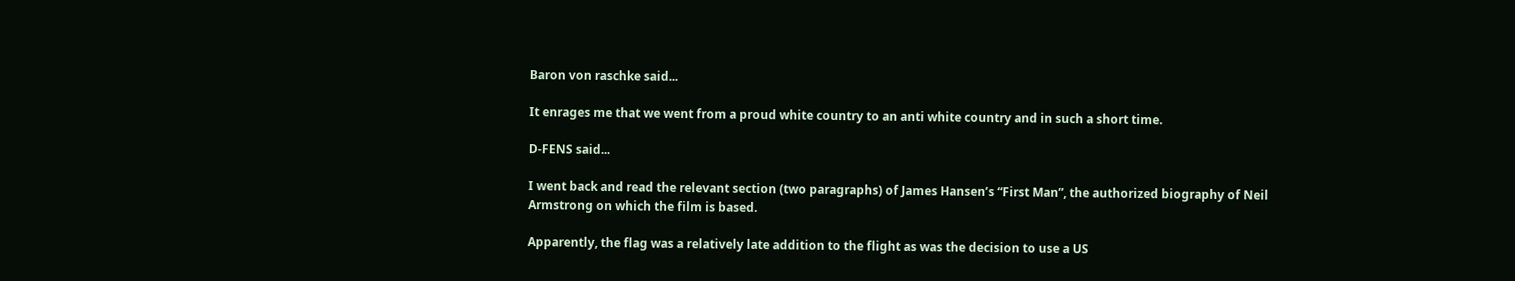Baron von raschke said...

It enrages me that we went from a proud white country to an anti white country and in such a short time.

D-FENS said...

I went back and read the relevant section (two paragraphs) of James Hansen’s “First Man”, the authorized biography of Neil Armstrong on which the film is based.

Apparently, the flag was a relatively late addition to the flight as was the decision to use a US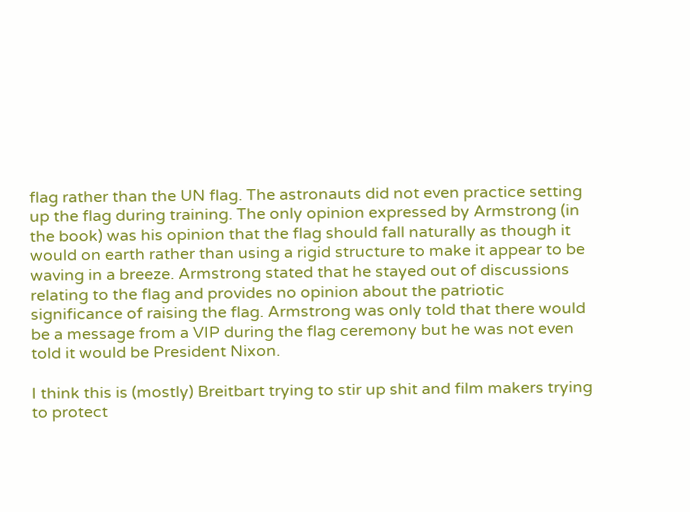flag rather than the UN flag. The astronauts did not even practice setting up the flag during training. The only opinion expressed by Armstrong (in the book) was his opinion that the flag should fall naturally as though it would on earth rather than using a rigid structure to make it appear to be waving in a breeze. Armstrong stated that he stayed out of discussions relating to the flag and provides no opinion about the patriotic significance of raising the flag. Armstrong was only told that there would be a message from a VIP during the flag ceremony but he was not even told it would be President Nixon.

I think this is (mostly) Breitbart trying to stir up shit and film makers trying to protect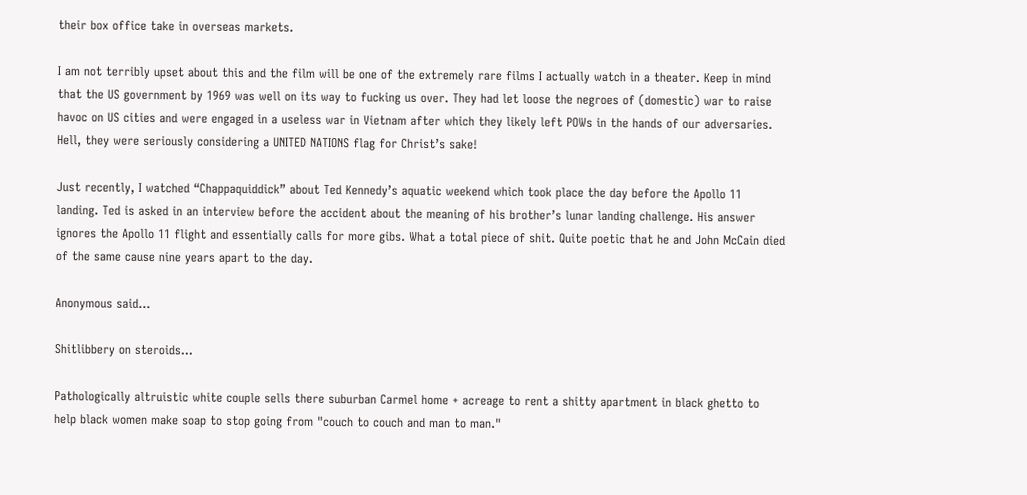their box office take in overseas markets.

I am not terribly upset about this and the film will be one of the extremely rare films I actually watch in a theater. Keep in mind that the US government by 1969 was well on its way to fucking us over. They had let loose the negroes of (domestic) war to raise havoc on US cities and were engaged in a useless war in Vietnam after which they likely left POWs in the hands of our adversaries. Hell, they were seriously considering a UNITED NATIONS flag for Christ’s sake!

Just recently, I watched “Chappaquiddick” about Ted Kennedy’s aquatic weekend which took place the day before the Apollo 11 landing. Ted is asked in an interview before the accident about the meaning of his brother’s lunar landing challenge. His answer ignores the Apollo 11 flight and essentially calls for more gibs. What a total piece of shit. Quite poetic that he and John McCain died of the same cause nine years apart to the day.

Anonymous said...

Shitlibbery on steroids...

Pathologically altruistic white couple sells there suburban Carmel home + acreage to rent a shitty apartment in black ghetto to help black women make soap to stop going from "couch to couch and man to man."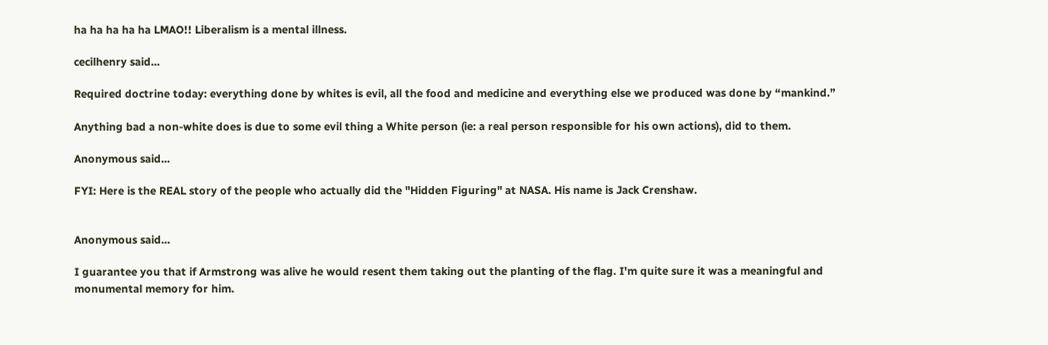ha ha ha ha ha LMAO!! Liberalism is a mental illness.

cecilhenry said...

Required doctrine today: everything done by whites is evil, all the food and medicine and everything else we produced was done by “mankind.”

Anything bad a non-white does is due to some evil thing a White person (ie: a real person responsible for his own actions), did to them.

Anonymous said...

FYI: Here is the REAL story of the people who actually did the "Hidden Figuring" at NASA. His name is Jack Crenshaw.


Anonymous said...

I guarantee you that if Armstrong was alive he would resent them taking out the planting of the flag. I'm quite sure it was a meaningful and monumental memory for him.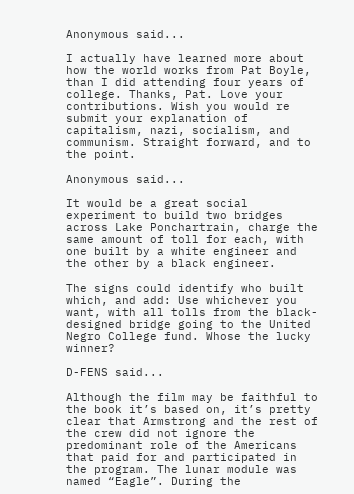Anonymous said...

I actually have learned more about how the world works from Pat Boyle, than I did attending four years of college. Thanks, Pat. Love your contributions. Wish you would re submit your explanation of capitalism, nazi, socialism, and communism. Straight forward, and to the point.

Anonymous said...

It would be a great social experiment to build two bridges across Lake Ponchartrain, charge the same amount of toll for each, with one built by a white engineer and the other by a black engineer.

The signs could identify who built which, and add: Use whichever you want, with all tolls from the black-designed bridge going to the United Negro College fund. Whose the lucky winner?

D-FENS said...

Although the film may be faithful to the book it’s based on, it’s pretty clear that Armstrong and the rest of the crew did not ignore the predominant role of the Americans that paid for and participated in the program. The lunar module was named “Eagle”. During the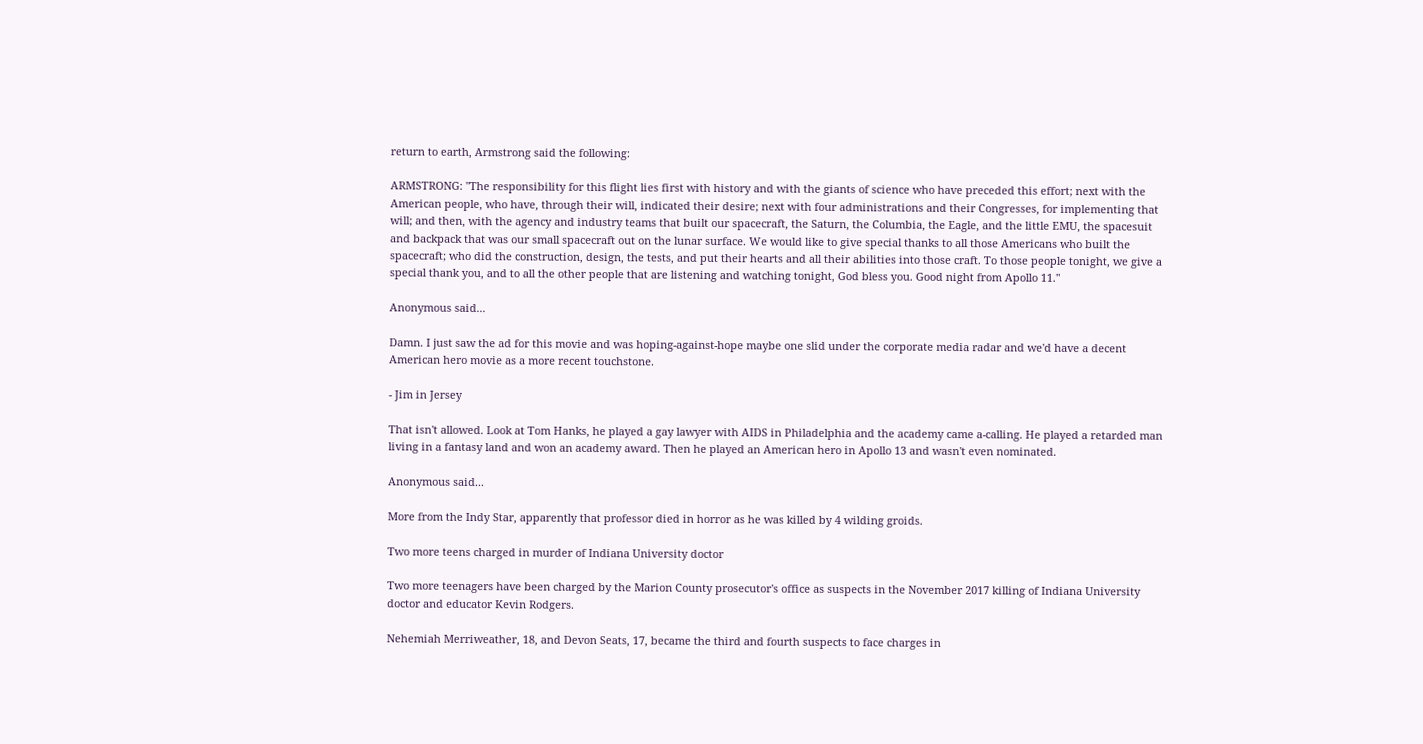return to earth, Armstrong said the following:

ARMSTRONG: "The responsibility for this flight lies first with history and with the giants of science who have preceded this effort; next with the American people, who have, through their will, indicated their desire; next with four administrations and their Congresses, for implementing that will; and then, with the agency and industry teams that built our spacecraft, the Saturn, the Columbia, the Eagle, and the little EMU, the spacesuit and backpack that was our small spacecraft out on the lunar surface. We would like to give special thanks to all those Americans who built the spacecraft; who did the construction, design, the tests, and put their hearts and all their abilities into those craft. To those people tonight, we give a special thank you, and to all the other people that are listening and watching tonight, God bless you. Good night from Apollo 11."

Anonymous said...

Damn. I just saw the ad for this movie and was hoping-against-hope maybe one slid under the corporate media radar and we'd have a decent American hero movie as a more recent touchstone.

- Jim in Jersey

That isn't allowed. Look at Tom Hanks, he played a gay lawyer with AIDS in Philadelphia and the academy came a-calling. He played a retarded man living in a fantasy land and won an academy award. Then he played an American hero in Apollo 13 and wasn't even nominated.

Anonymous said...

More from the Indy Star, apparently that professor died in horror as he was killed by 4 wilding groids.

Two more teens charged in murder of Indiana University doctor

Two more teenagers have been charged by the Marion County prosecutor's office as suspects in the November 2017 killing of Indiana University doctor and educator Kevin Rodgers.

Nehemiah Merriweather, 18, and Devon Seats, 17, became the third and fourth suspects to face charges in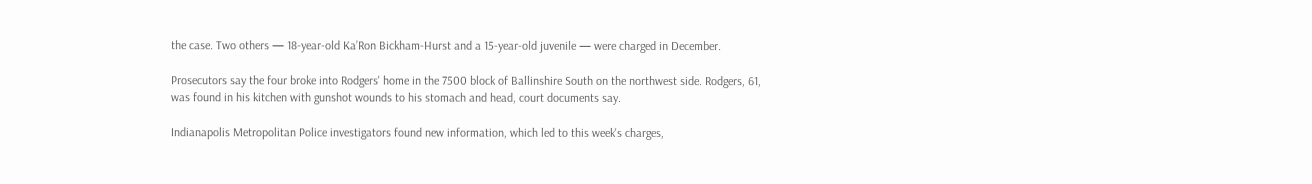the case. Two others — 18-year-old Ka’Ron Bickham-Hurst and a 15-year-old juvenile — were charged in December.

Prosecutors say the four broke into Rodgers' home in the 7500 block of Ballinshire South on the northwest side. Rodgers, 61, was found in his kitchen with gunshot wounds to his stomach and head, court documents say.

Indianapolis Metropolitan Police investigators found new information, which led to this week's charges,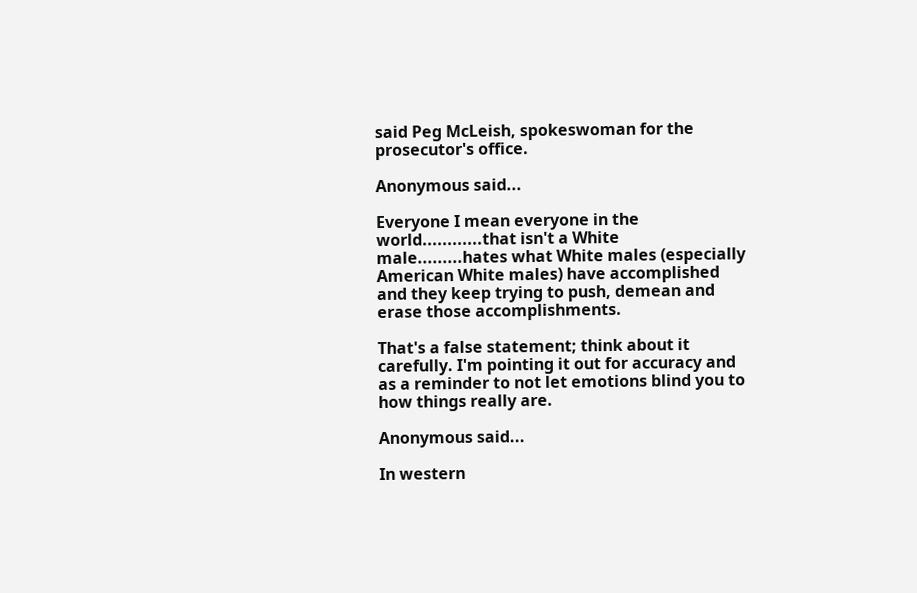said Peg McLeish, spokeswoman for the prosecutor's office.

Anonymous said...

Everyone I mean everyone in the world............that isn't a White male.........hates what White males (especially American White males) have accomplished and they keep trying to push, demean and erase those accomplishments.

That's a false statement; think about it carefully. I'm pointing it out for accuracy and as a reminder to not let emotions blind you to how things really are.

Anonymous said...

In western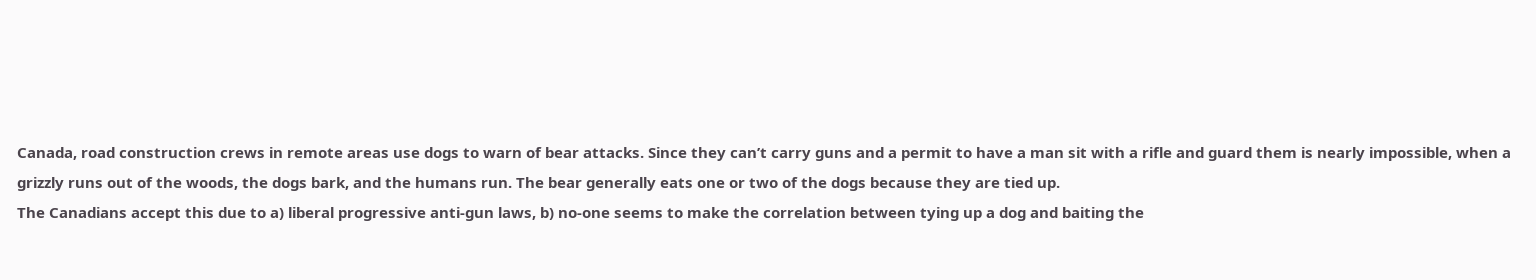Canada, road construction crews in remote areas use dogs to warn of bear attacks. Since they can’t carry guns and a permit to have a man sit with a rifle and guard them is nearly impossible, when a grizzly runs out of the woods, the dogs bark, and the humans run. The bear generally eats one or two of the dogs because they are tied up.
The Canadians accept this due to a) liberal progressive anti-gun laws, b) no-one seems to make the correlation between tying up a dog and baiting the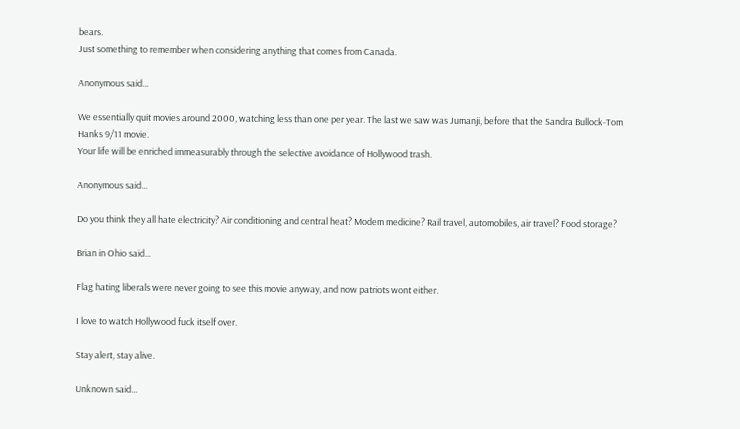bears.
Just something to remember when considering anything that comes from Canada.

Anonymous said...

We essentially quit movies around 2000, watching less than one per year. The last we saw was Jumanji, before that the Sandra Bullock-Tom Hanks 9/11 movie.
Your life will be enriched immeasurably through the selective avoidance of Hollywood trash.

Anonymous said...

Do you think they all hate electricity? Air conditioning and central heat? Modem medicine? Rail travel, automobiles, air travel? Food storage?

Brian in Ohio said...

Flag hating liberals were never going to see this movie anyway, and now patriots wont either.

I love to watch Hollywood fuck itself over.

Stay alert, stay alive.

Unknown said...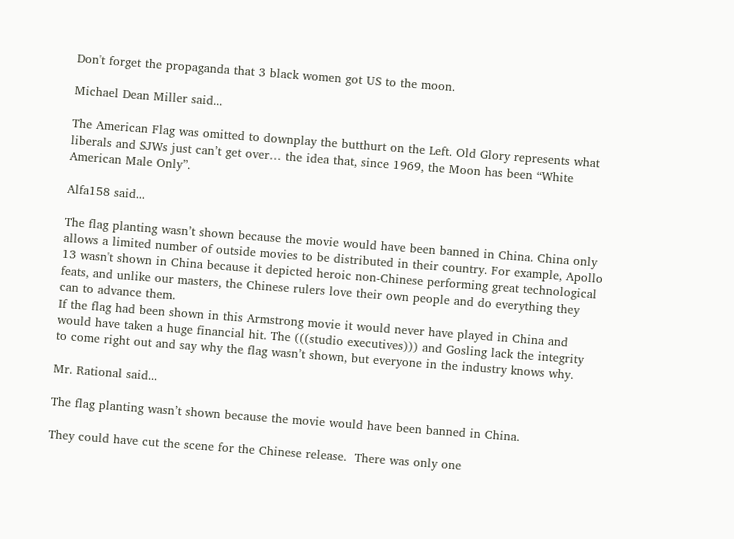Don't forget the propaganda that 3 black women got US to the moon.

Michael Dean Miller said...

The American Flag was omitted to downplay the butthurt on the Left. Old Glory represents what liberals and SJWs just can’t get over… the idea that, since 1969, the Moon has been “White American Male Only”.

Alfa158 said...

The flag planting wasn’t shown because the movie would have been banned in China. China only allows a limited number of outside movies to be distributed in their country. For example, Apollo 13 wasn't shown in China because it depicted heroic non-Chinese performing great technological feats, and unlike our masters, the Chinese rulers love their own people and do everything they can to advance them.
If the flag had been shown in this Armstrong movie it would never have played in China and would have taken a huge financial hit. The (((studio executives))) and Gosling lack the integrity to come right out and say why the flag wasn’t shown, but everyone in the industry knows why.

Mr. Rational said...

The flag planting wasn’t shown because the movie would have been banned in China.

They could have cut the scene for the Chinese release.  There was only one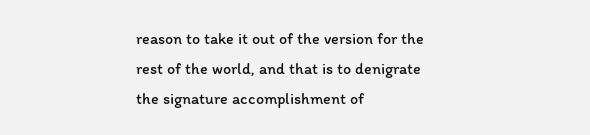reason to take it out of the version for the rest of the world, and that is to denigrate the signature accomplishment of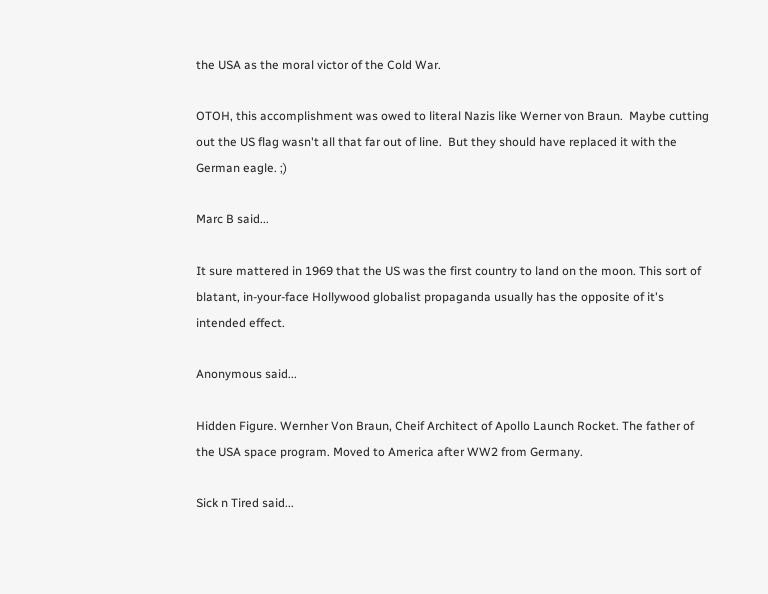the USA as the moral victor of the Cold War.

OTOH, this accomplishment was owed to literal Nazis like Werner von Braun.  Maybe cutting out the US flag wasn't all that far out of line.  But they should have replaced it with the German eagle. ;)

Marc B said...

It sure mattered in 1969 that the US was the first country to land on the moon. This sort of blatant, in-your-face Hollywood globalist propaganda usually has the opposite of it's intended effect.

Anonymous said...

Hidden Figure. Wernher Von Braun, Cheif Architect of Apollo Launch Rocket. The father of the USA space program. Moved to America after WW2 from Germany.

Sick n Tired said...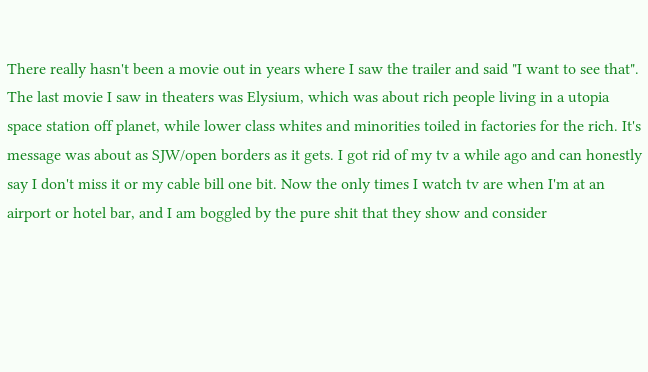There really hasn't been a movie out in years where I saw the trailer and said "I want to see that". The last movie I saw in theaters was Elysium, which was about rich people living in a utopia space station off planet, while lower class whites and minorities toiled in factories for the rich. It's message was about as SJW/open borders as it gets. I got rid of my tv a while ago and can honestly say I don't miss it or my cable bill one bit. Now the only times I watch tv are when I'm at an airport or hotel bar, and I am boggled by the pure shit that they show and consider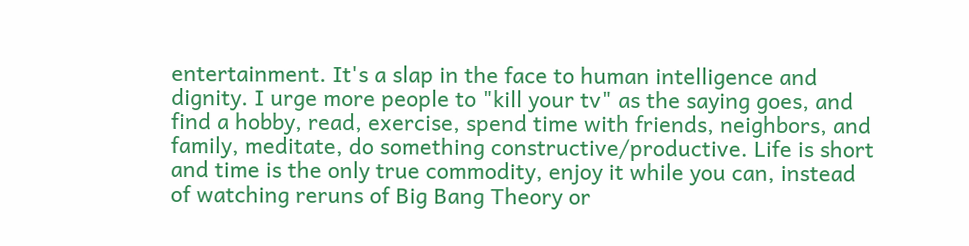entertainment. It's a slap in the face to human intelligence and dignity. I urge more people to "kill your tv" as the saying goes, and find a hobby, read, exercise, spend time with friends, neighbors, and family, meditate, do something constructive/productive. Life is short and time is the only true commodity, enjoy it while you can, instead of watching reruns of Big Bang Theory or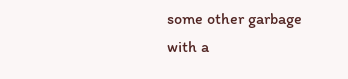some other garbage with a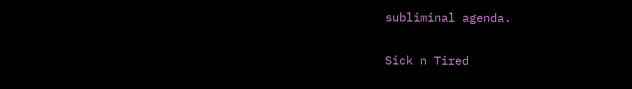subliminal agenda.

Sick n Tired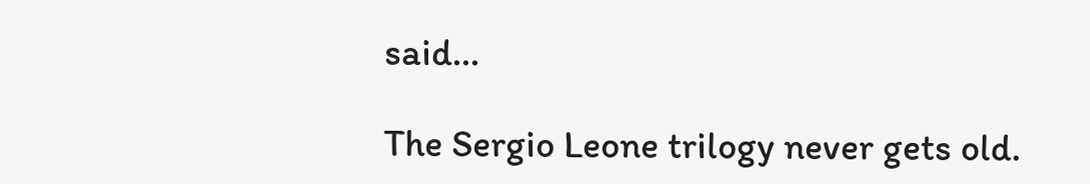said...

The Sergio Leone trilogy never gets old.